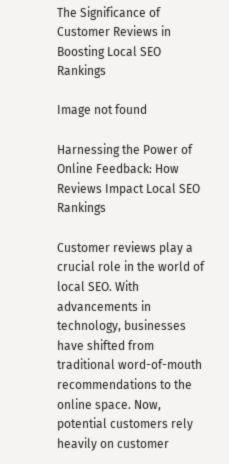The Significance of Customer Reviews in Boosting Local SEO Rankings

Image not found

Harnessing the Power of Online Feedback: How Reviews Impact Local SEO Rankings

Customer reviews play a crucial role in the world of local SEO. With advancements in technology, businesses have shifted from traditional word-of-mouth recommendations to the online space. Now, potential customers rely heavily on customer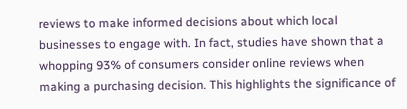reviews to make informed decisions about which local businesses to engage with. In fact, studies have shown that a whopping 93% of consumers consider online reviews when making a purchasing decision. This highlights the significance of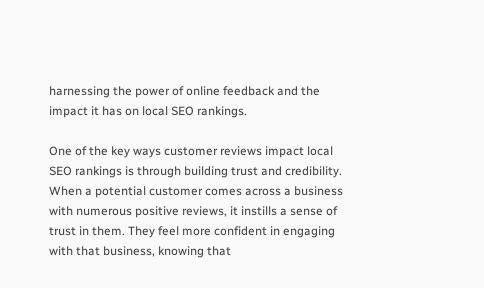harnessing the power of online feedback and the impact it has on local SEO rankings.

One of the key ways customer reviews impact local SEO rankings is through building trust and credibility. When a potential customer comes across a business with numerous positive reviews, it instills a sense of trust in them. They feel more confident in engaging with that business, knowing that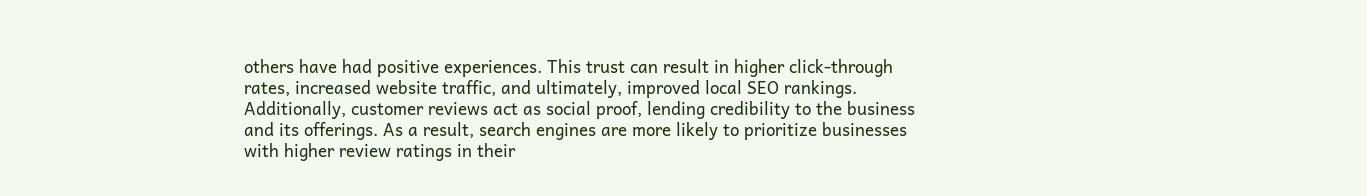others have had positive experiences. This trust can result in higher click-through rates, increased website traffic, and ultimately, improved local SEO rankings. Additionally, customer reviews act as social proof, lending credibility to the business and its offerings. As a result, search engines are more likely to prioritize businesses with higher review ratings in their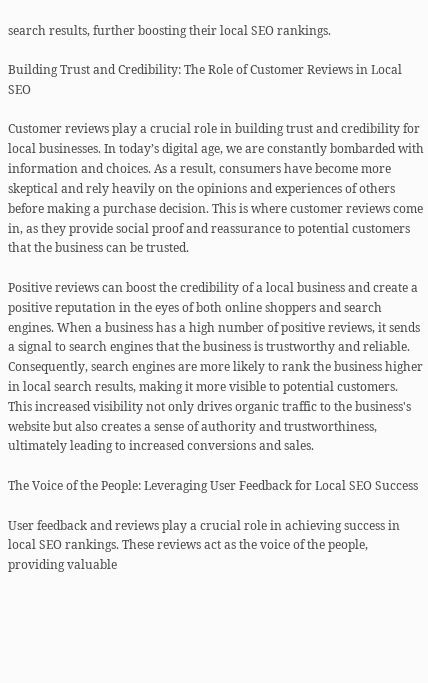search results, further boosting their local SEO rankings.

Building Trust and Credibility: The Role of Customer Reviews in Local SEO

Customer reviews play a crucial role in building trust and credibility for local businesses. In today’s digital age, we are constantly bombarded with information and choices. As a result, consumers have become more skeptical and rely heavily on the opinions and experiences of others before making a purchase decision. This is where customer reviews come in, as they provide social proof and reassurance to potential customers that the business can be trusted.

Positive reviews can boost the credibility of a local business and create a positive reputation in the eyes of both online shoppers and search engines. When a business has a high number of positive reviews, it sends a signal to search engines that the business is trustworthy and reliable. Consequently, search engines are more likely to rank the business higher in local search results, making it more visible to potential customers. This increased visibility not only drives organic traffic to the business's website but also creates a sense of authority and trustworthiness, ultimately leading to increased conversions and sales.

The Voice of the People: Leveraging User Feedback for Local SEO Success

User feedback and reviews play a crucial role in achieving success in local SEO rankings. These reviews act as the voice of the people, providing valuable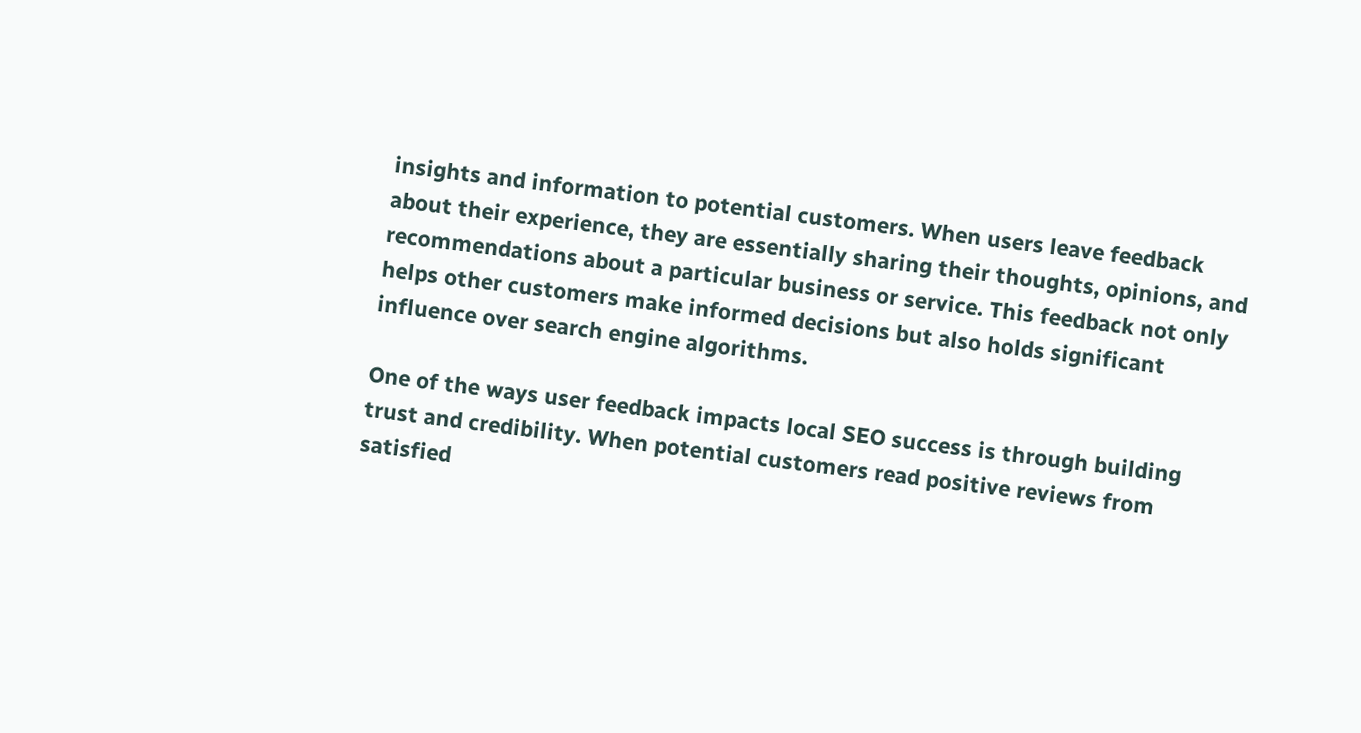insights and information to potential customers. When users leave feedback about their experience, they are essentially sharing their thoughts, opinions, and recommendations about a particular business or service. This feedback not only helps other customers make informed decisions but also holds significant influence over search engine algorithms.

One of the ways user feedback impacts local SEO success is through building trust and credibility. When potential customers read positive reviews from satisfied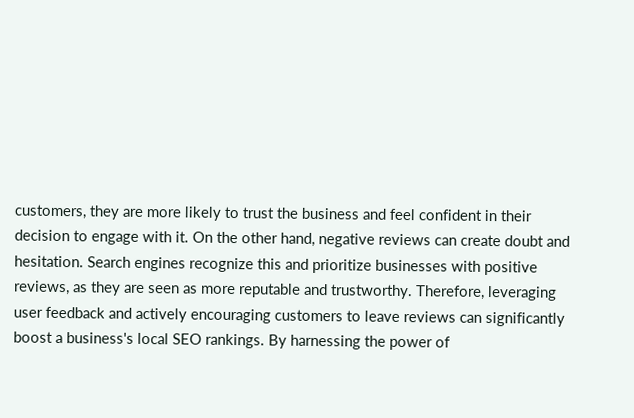customers, they are more likely to trust the business and feel confident in their decision to engage with it. On the other hand, negative reviews can create doubt and hesitation. Search engines recognize this and prioritize businesses with positive reviews, as they are seen as more reputable and trustworthy. Therefore, leveraging user feedback and actively encouraging customers to leave reviews can significantly boost a business's local SEO rankings. By harnessing the power of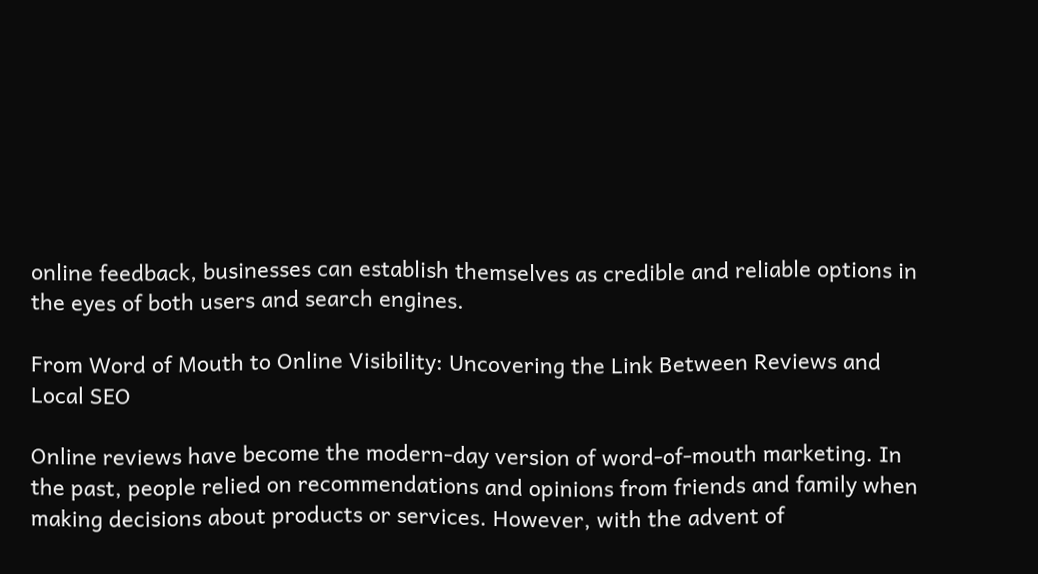online feedback, businesses can establish themselves as credible and reliable options in the eyes of both users and search engines.

From Word of Mouth to Online Visibility: Uncovering the Link Between Reviews and Local SEO

Online reviews have become the modern-day version of word-of-mouth marketing. In the past, people relied on recommendations and opinions from friends and family when making decisions about products or services. However, with the advent of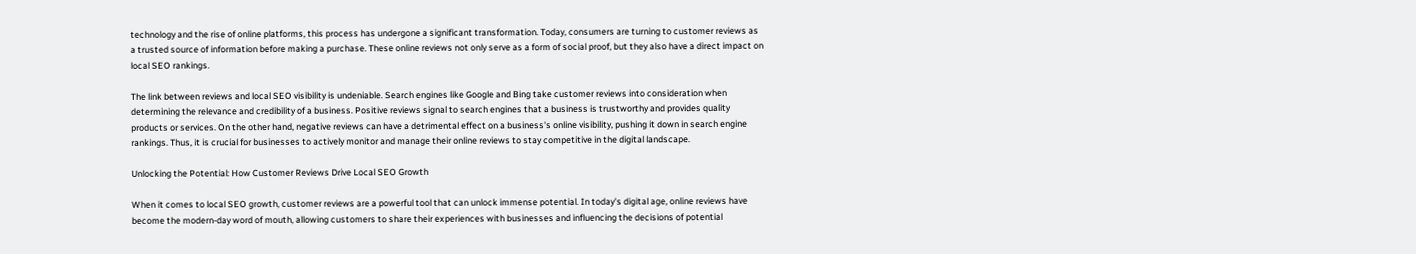technology and the rise of online platforms, this process has undergone a significant transformation. Today, consumers are turning to customer reviews as a trusted source of information before making a purchase. These online reviews not only serve as a form of social proof, but they also have a direct impact on local SEO rankings.

The link between reviews and local SEO visibility is undeniable. Search engines like Google and Bing take customer reviews into consideration when determining the relevance and credibility of a business. Positive reviews signal to search engines that a business is trustworthy and provides quality products or services. On the other hand, negative reviews can have a detrimental effect on a business's online visibility, pushing it down in search engine rankings. Thus, it is crucial for businesses to actively monitor and manage their online reviews to stay competitive in the digital landscape.

Unlocking the Potential: How Customer Reviews Drive Local SEO Growth

When it comes to local SEO growth, customer reviews are a powerful tool that can unlock immense potential. In today's digital age, online reviews have become the modern-day word of mouth, allowing customers to share their experiences with businesses and influencing the decisions of potential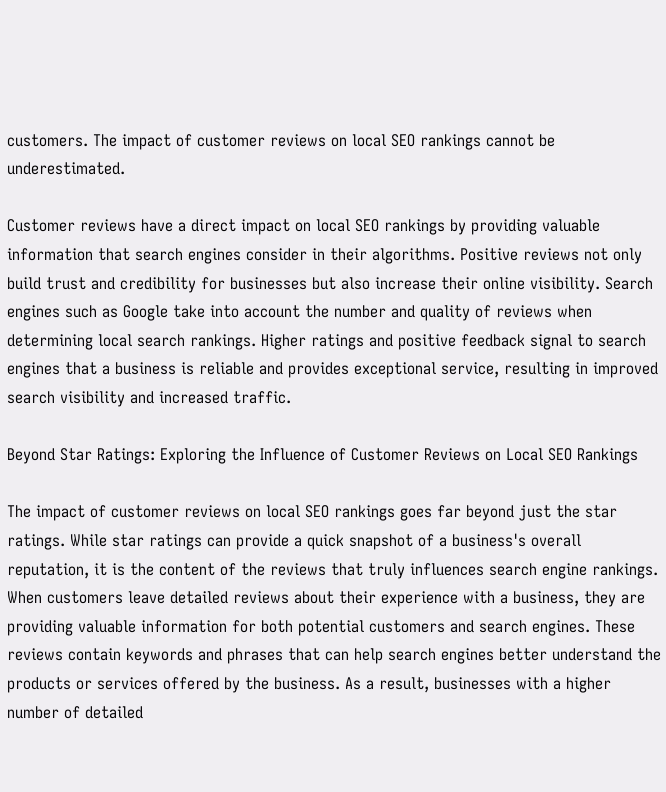customers. The impact of customer reviews on local SEO rankings cannot be underestimated.

Customer reviews have a direct impact on local SEO rankings by providing valuable information that search engines consider in their algorithms. Positive reviews not only build trust and credibility for businesses but also increase their online visibility. Search engines such as Google take into account the number and quality of reviews when determining local search rankings. Higher ratings and positive feedback signal to search engines that a business is reliable and provides exceptional service, resulting in improved search visibility and increased traffic.

Beyond Star Ratings: Exploring the Influence of Customer Reviews on Local SEO Rankings

The impact of customer reviews on local SEO rankings goes far beyond just the star ratings. While star ratings can provide a quick snapshot of a business's overall reputation, it is the content of the reviews that truly influences search engine rankings. When customers leave detailed reviews about their experience with a business, they are providing valuable information for both potential customers and search engines. These reviews contain keywords and phrases that can help search engines better understand the products or services offered by the business. As a result, businesses with a higher number of detailed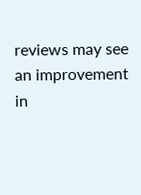reviews may see an improvement in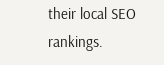their local SEO rankings.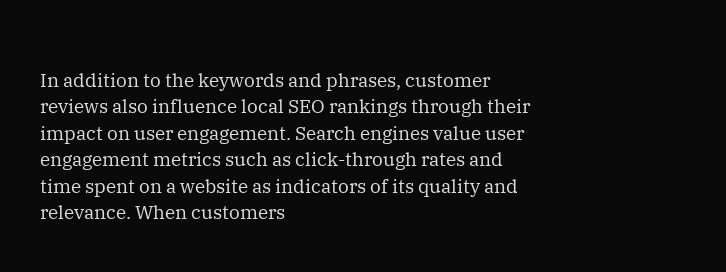In addition to the keywords and phrases, customer reviews also influence local SEO rankings through their impact on user engagement. Search engines value user engagement metrics such as click-through rates and time spent on a website as indicators of its quality and relevance. When customers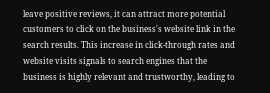leave positive reviews, it can attract more potential customers to click on the business's website link in the search results. This increase in click-through rates and website visits signals to search engines that the business is highly relevant and trustworthy, leading to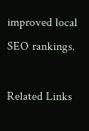improved local SEO rankings.

Related Links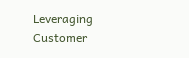Leveraging Customer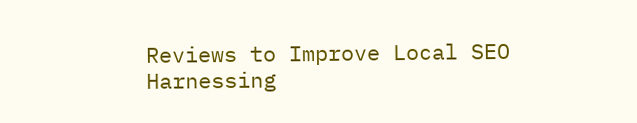Reviews to Improve Local SEO
Harnessing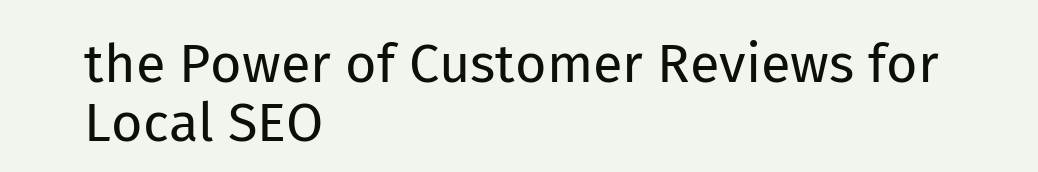the Power of Customer Reviews for Local SEO